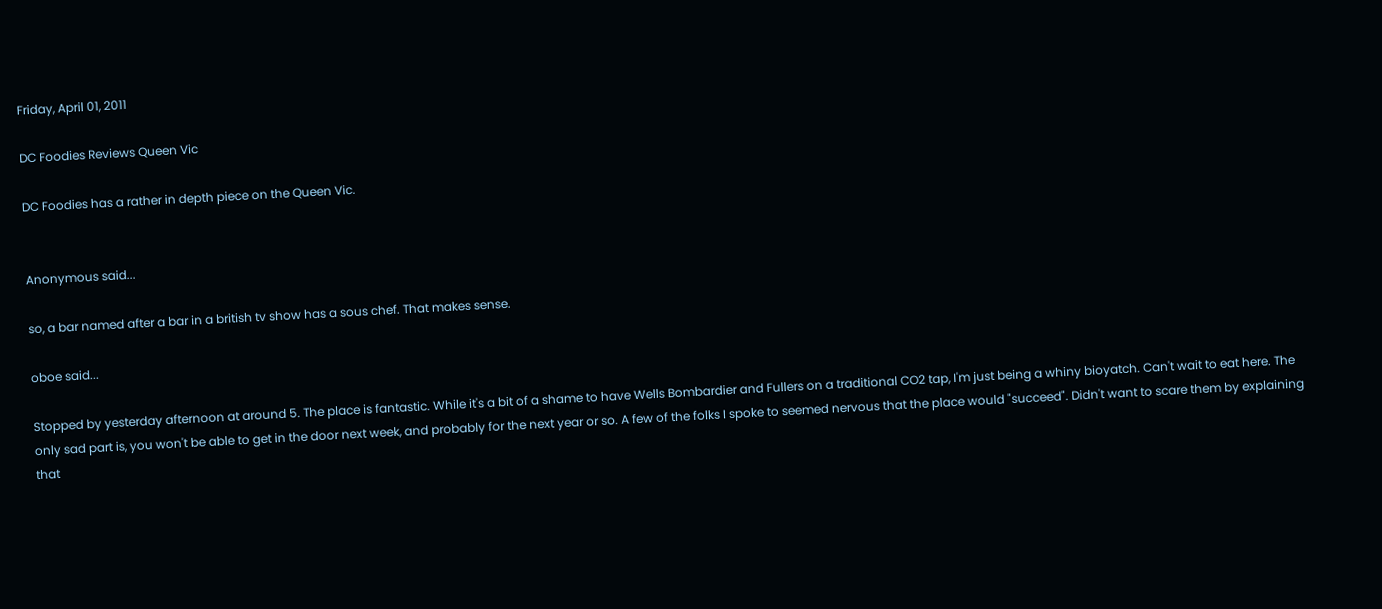Friday, April 01, 2011

DC Foodies Reviews Queen Vic

DC Foodies has a rather in depth piece on the Queen Vic.


Anonymous said...

so, a bar named after a bar in a british tv show has a sous chef. That makes sense.

oboe said...

Stopped by yesterday afternoon at around 5. The place is fantastic. While it's a bit of a shame to have Wells Bombardier and Fullers on a traditional CO2 tap, I'm just being a whiny bioyatch. Can't wait to eat here. The only sad part is, you won't be able to get in the door next week, and probably for the next year or so. A few of the folks I spoke to seemed nervous that the place would "succeed". Didn't want to scare them by explaining that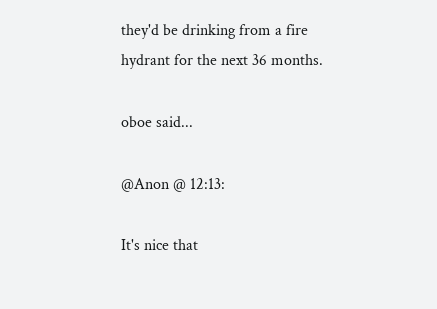they'd be drinking from a fire hydrant for the next 36 months.

oboe said...

@Anon @ 12:13:

It's nice that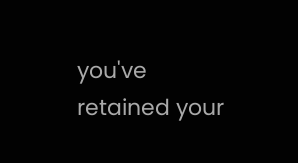you've retained your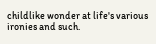childlike wonder at life's various ironies and such.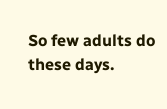So few adults do these days.